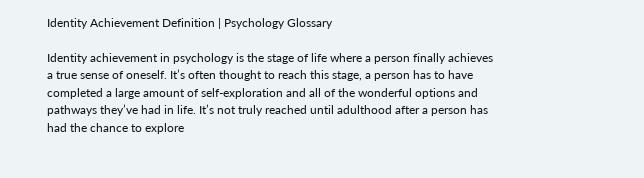Identity Achievement Definition | Psychology Glossary

Identity achievement in psychology is the stage of life where a person finally achieves a true sense of oneself. It’s often thought to reach this stage, a person has to have completed a large amount of self-exploration and all of the wonderful options and pathways they’ve had in life. It’s not truly reached until adulthood after a person has had the chance to explore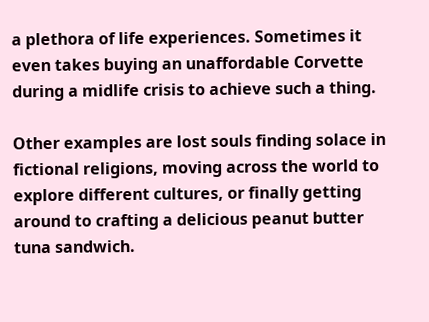a plethora of life experiences. Sometimes it even takes buying an unaffordable Corvette during a midlife crisis to achieve such a thing.

Other examples are lost souls finding solace in fictional religions, moving across the world to explore different cultures, or finally getting around to crafting a delicious peanut butter tuna sandwich.